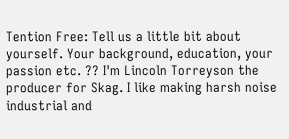Tention Free: Tell us a little bit about yourself. Your background, education, your passion etc. ?? I'm Lincoln Torreyson the producer for Skag. I like making harsh noise industrial and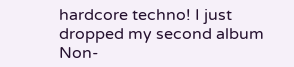hardcore techno! I just dropped my second album Non-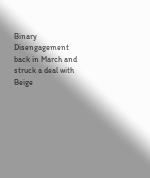Binary Disengagement back in March and struck a deal with Beige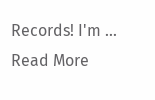Records! I'm ... Read More